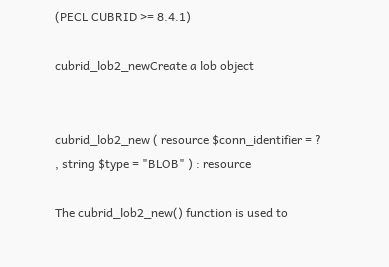(PECL CUBRID >= 8.4.1)

cubrid_lob2_newCreate a lob object


cubrid_lob2_new ( resource $conn_identifier = ? , string $type = "BLOB" ) : resource

The cubrid_lob2_new() function is used to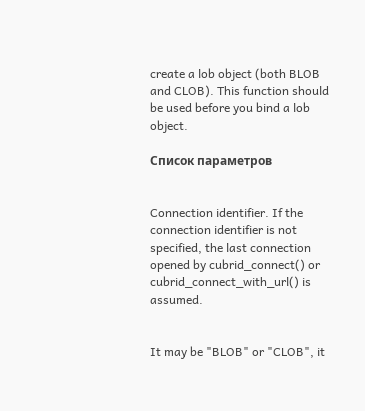create a lob object (both BLOB and CLOB). This function should be used before you bind a lob object.

Список параметров


Connection identifier. If the connection identifier is not specified, the last connection opened by cubrid_connect() or cubrid_connect_with_url() is assumed.


It may be "BLOB" or "CLOB", it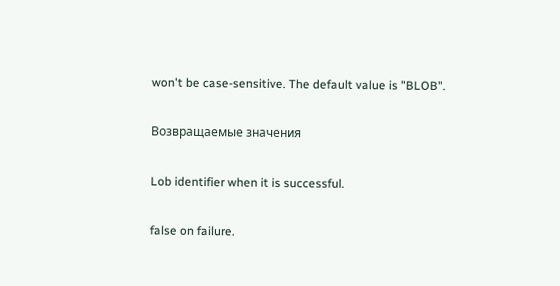won't be case-sensitive. The default value is "BLOB".

Возвращаемые значения

Lob identifier when it is successful.

false on failure.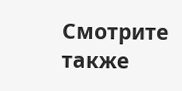Смотрите также